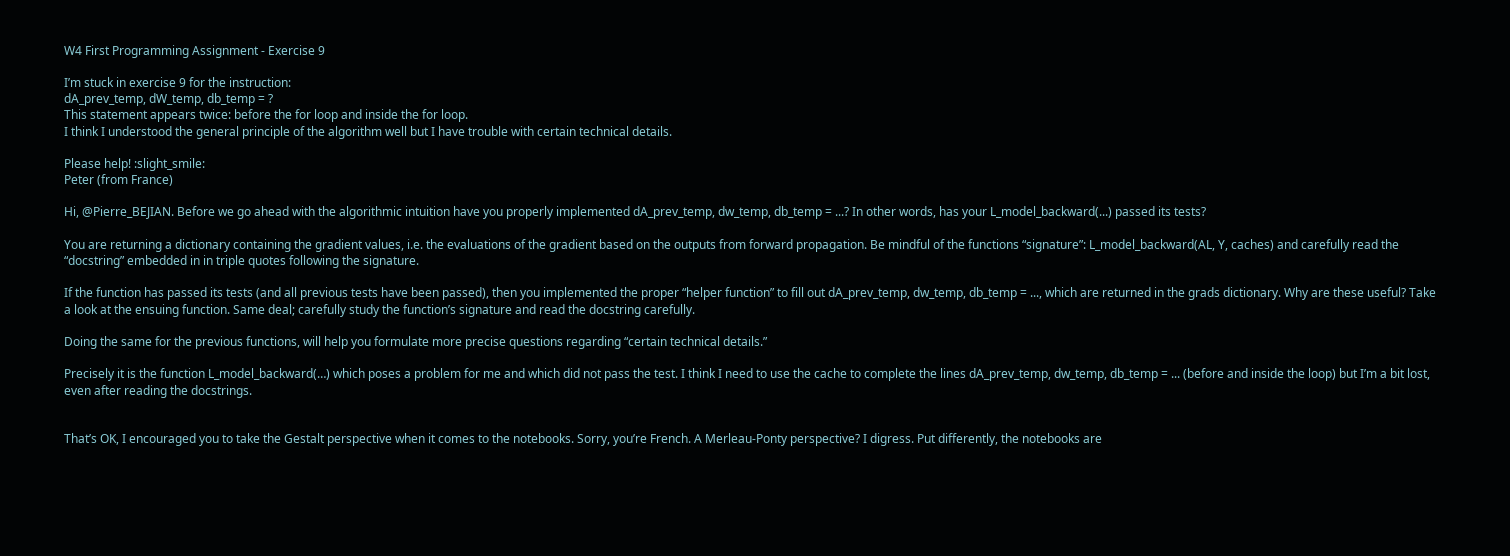W4 First Programming Assignment - Exercise 9

I’m stuck in exercise 9 for the instruction:
dA_prev_temp, dW_temp, db_temp = ?
This statement appears twice: before the for loop and inside the for loop.
I think I understood the general principle of the algorithm well but I have trouble with certain technical details.

Please help! :slight_smile:
Peter (from France)

Hi, @Pierre_BEJIAN. Before we go ahead with the algorithmic intuition have you properly implemented dA_prev_temp, dw_temp, db_temp = ...? In other words, has your L_model_backward(...) passed its tests?

You are returning a dictionary containing the gradient values, i.e. the evaluations of the gradient based on the outputs from forward propagation. Be mindful of the functions “signature”: L_model_backward(AL, Y, caches) and carefully read the “docstring” embedded in in triple quotes following the signature.

If the function has passed its tests (and all previous tests have been passed), then you implemented the proper “helper function” to fill out dA_prev_temp, dw_temp, db_temp = ..., which are returned in the grads dictionary. Why are these useful? Take a look at the ensuing function. Same deal; carefully study the function’s signature and read the docstring carefully.

Doing the same for the previous functions, will help you formulate more precise questions regarding “certain technical details.”

Precisely it is the function L_model_backward(…) which poses a problem for me and which did not pass the test. I think I need to use the cache to complete the lines dA_prev_temp, dw_temp, db_temp = ... (before and inside the loop) but I’m a bit lost, even after reading the docstrings.


That’s OK, I encouraged you to take the Gestalt perspective when it comes to the notebooks. Sorry, you’re French. A Merleau-Ponty perspective? I digress. Put differently, the notebooks are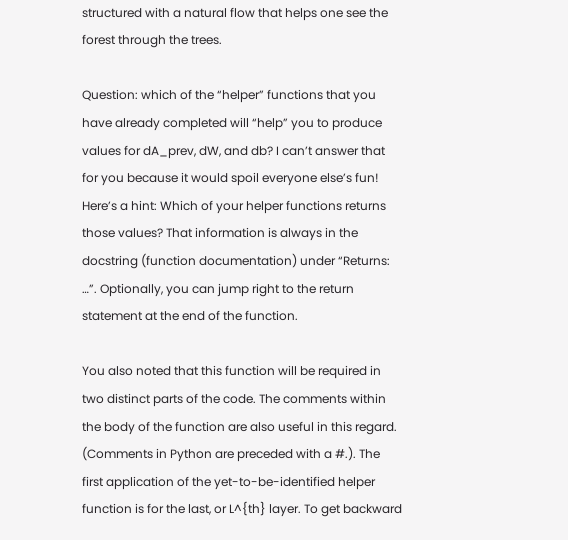structured with a natural flow that helps one see the forest through the trees.

Question: which of the “helper” functions that you have already completed will “help” you to produce values for dA_prev, dW, and db? I can’t answer that for you because it would spoil everyone else’s fun! Here’s a hint: Which of your helper functions returns those values? That information is always in the docstring (function documentation) under “Returns: …”. Optionally, you can jump right to the return statement at the end of the function.

You also noted that this function will be required in two distinct parts of the code. The comments within the body of the function are also useful in this regard. (Comments in Python are preceded with a #.). The first application of the yet-to-be-identified helper function is for the last, or L^{th} layer. To get backward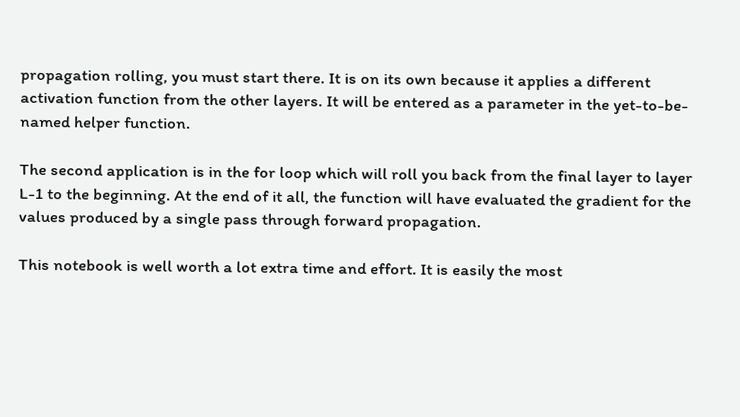propagation rolling, you must start there. It is on its own because it applies a different activation function from the other layers. It will be entered as a parameter in the yet-to-be-named helper function.

The second application is in the for loop which will roll you back from the final layer to layer L-1 to the beginning. At the end of it all, the function will have evaluated the gradient for the values produced by a single pass through forward propagation.

This notebook is well worth a lot extra time and effort. It is easily the most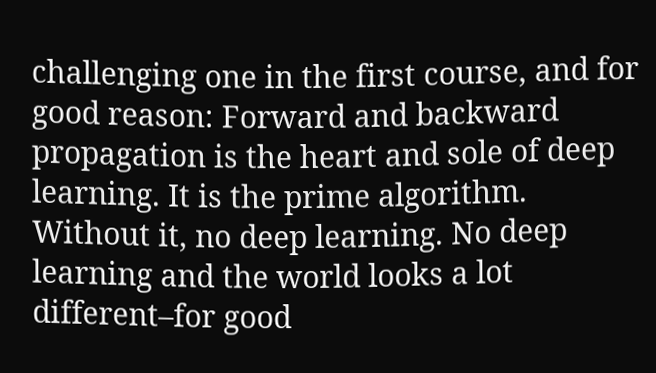challenging one in the first course, and for good reason: Forward and backward propagation is the heart and sole of deep learning. It is the prime algorithm. Without it, no deep learning. No deep learning and the world looks a lot different–for good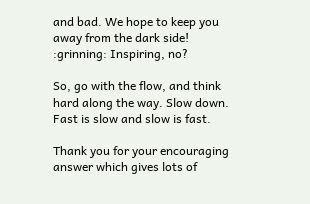and bad. We hope to keep you away from the dark side! :grinning: Inspiring, no?

So, go with the flow, and think hard along the way. Slow down. Fast is slow and slow is fast.

Thank you for your encouraging answer which gives lots of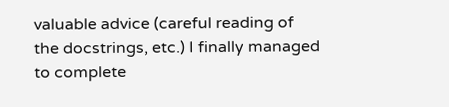valuable advice (careful reading of the docstrings, etc.) I finally managed to complete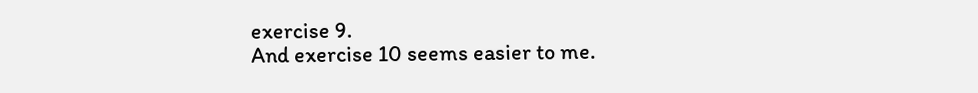exercise 9.
And exercise 10 seems easier to me.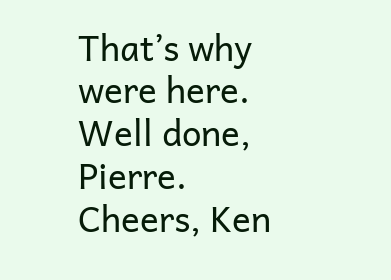That’s why were here. Well done, Pierre. Cheers, Ken